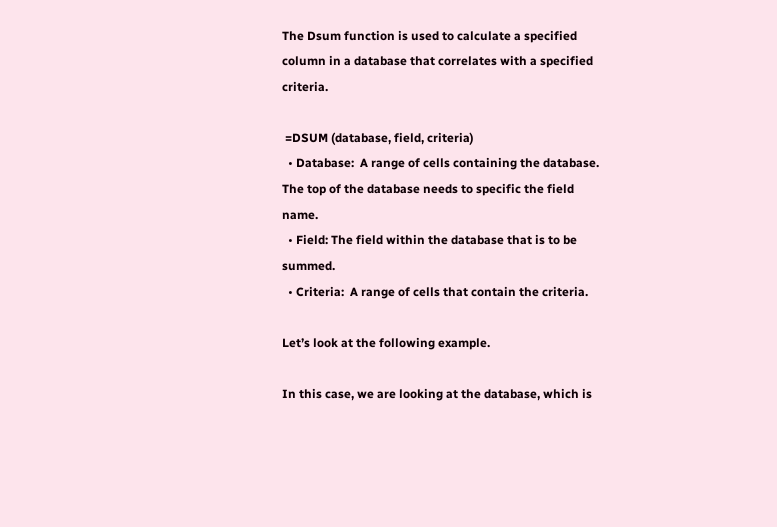The Dsum function is used to calculate a specified column in a database that correlates with a specified criteria.

 =DSUM (database, field, criteria)
  • Database:  A range of cells containing the database. The top of the database needs to specific the field name.
  • Field: The field within the database that is to be summed.
  • Criteria:  A range of cells that contain the criteria.

Let’s look at the following example.

In this case, we are looking at the database, which is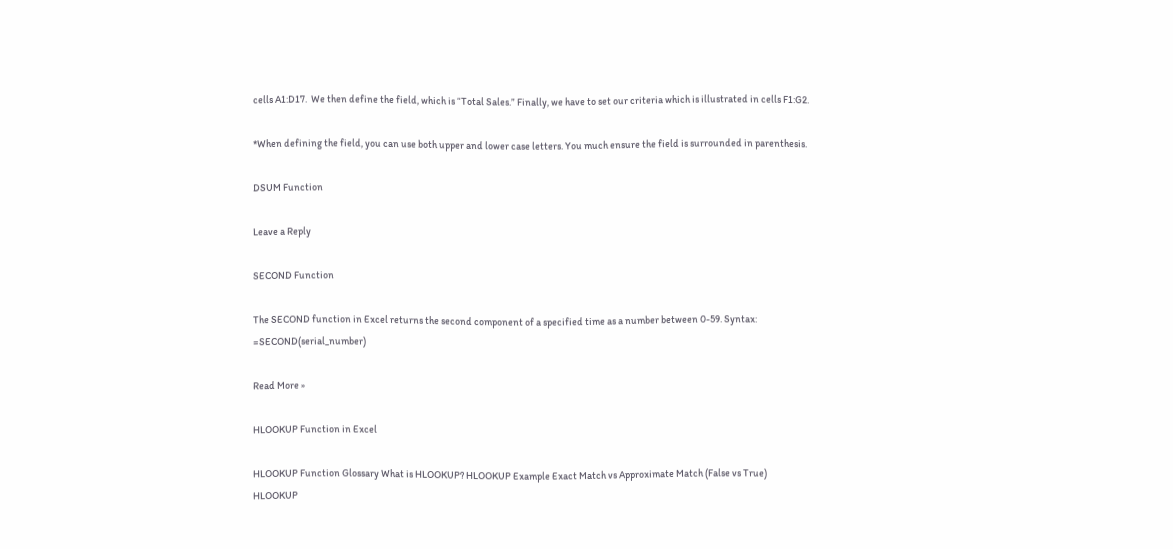cells A1:D17.  We then define the field, which is “Total Sales.” Finally, we have to set our criteria which is illustrated in cells F1:G2.

*When defining the field, you can use both upper and lower case letters. You much ensure the field is surrounded in parenthesis.

DSUM Function

Leave a Reply

SECOND Function

The SECOND function in Excel returns the second component of a specified time as a number between 0-59. Syntax: =SECOND(serial_number)

Read More »

HLOOKUP Function in Excel

HLOOKUP Function Glossary What is HLOOKUP? HLOOKUP Example Exact Match vs Approximate Match (False vs True) HLOOKUP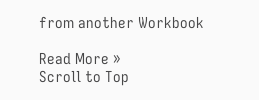from another Workbook

Read More »
Scroll to Top